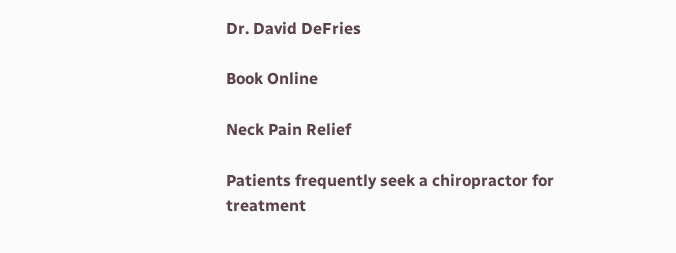Dr. David DeFries

Book Online

Neck Pain Relief

Patients frequently seek a chiropractor for treatment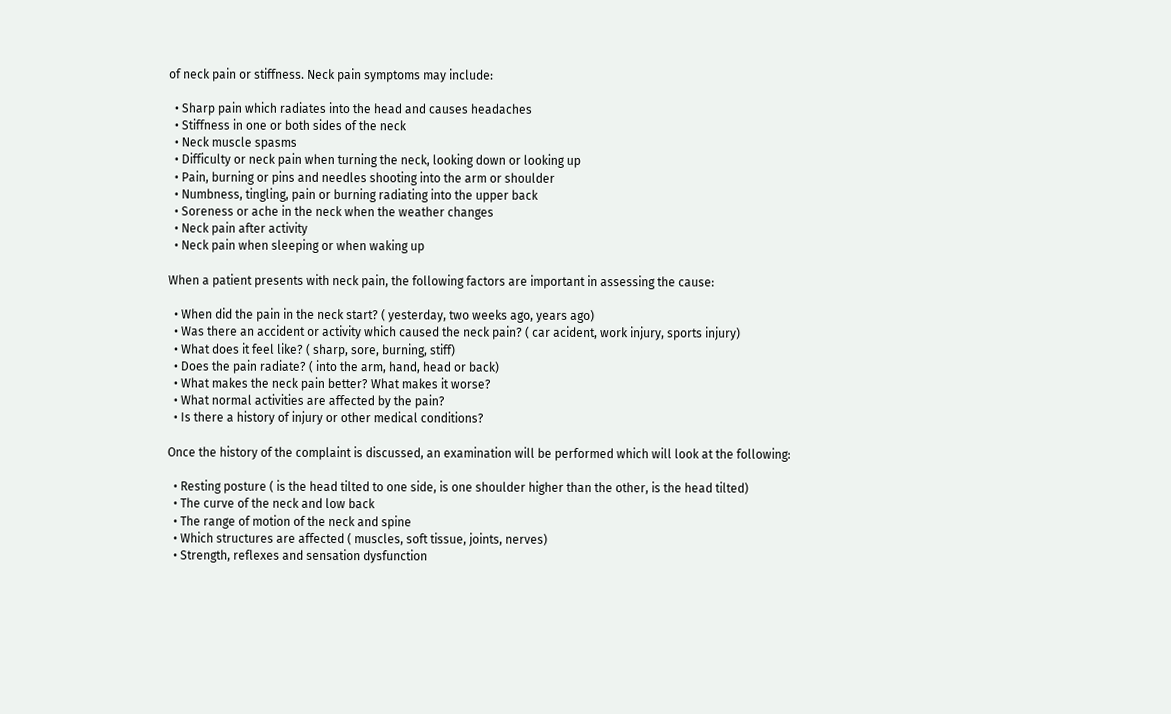of neck pain or stiffness. Neck pain symptoms may include:

  • Sharp pain which radiates into the head and causes headaches
  • Stiffness in one or both sides of the neck
  • Neck muscle spasms
  • Difficulty or neck pain when turning the neck, looking down or looking up
  • Pain, burning or pins and needles shooting into the arm or shoulder
  • Numbness, tingling, pain or burning radiating into the upper back
  • Soreness or ache in the neck when the weather changes
  • Neck pain after activity
  • Neck pain when sleeping or when waking up

When a patient presents with neck pain, the following factors are important in assessing the cause:

  • When did the pain in the neck start? ( yesterday, two weeks ago, years ago)
  • Was there an accident or activity which caused the neck pain? ( car acident, work injury, sports injury)
  • What does it feel like? ( sharp, sore, burning, stiff)
  • Does the pain radiate? ( into the arm, hand, head or back)
  • What makes the neck pain better? What makes it worse?
  • What normal activities are affected by the pain?
  • Is there a history of injury or other medical conditions?

Once the history of the complaint is discussed, an examination will be performed which will look at the following:

  • Resting posture ( is the head tilted to one side, is one shoulder higher than the other, is the head tilted)
  • The curve of the neck and low back
  • The range of motion of the neck and spine
  • Which structures are affected ( muscles, soft tissue, joints, nerves)
  • Strength, reflexes and sensation dysfunction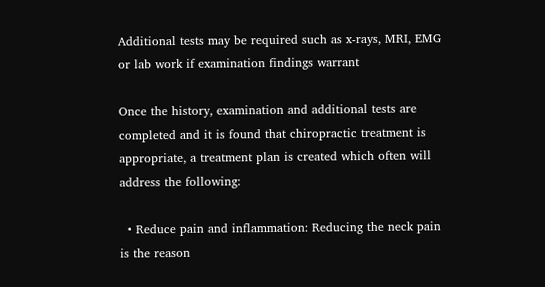Additional tests may be required such as x-rays, MRI, EMG or lab work if examination findings warrant

Once the history, examination and additional tests are completed and it is found that chiropractic treatment is appropriate, a treatment plan is created which often will address the following:

  • Reduce pain and inflammation: Reducing the neck pain is the reason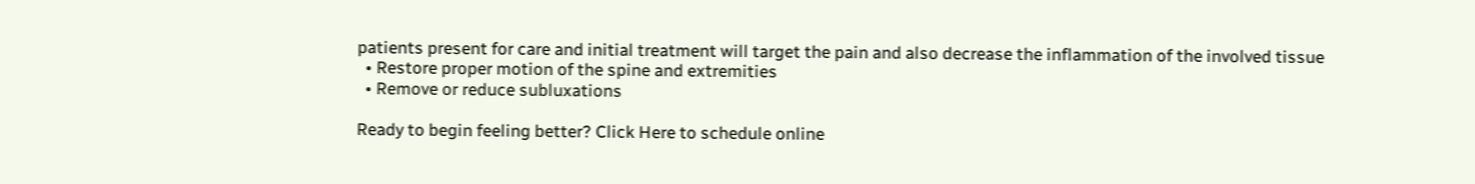patients present for care and initial treatment will target the pain and also decrease the inflammation of the involved tissue
  • Restore proper motion of the spine and extremities
  • Remove or reduce subluxations

Ready to begin feeling better? Click Here to schedule online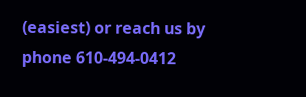(easiest) or reach us by phone 610-494-0412